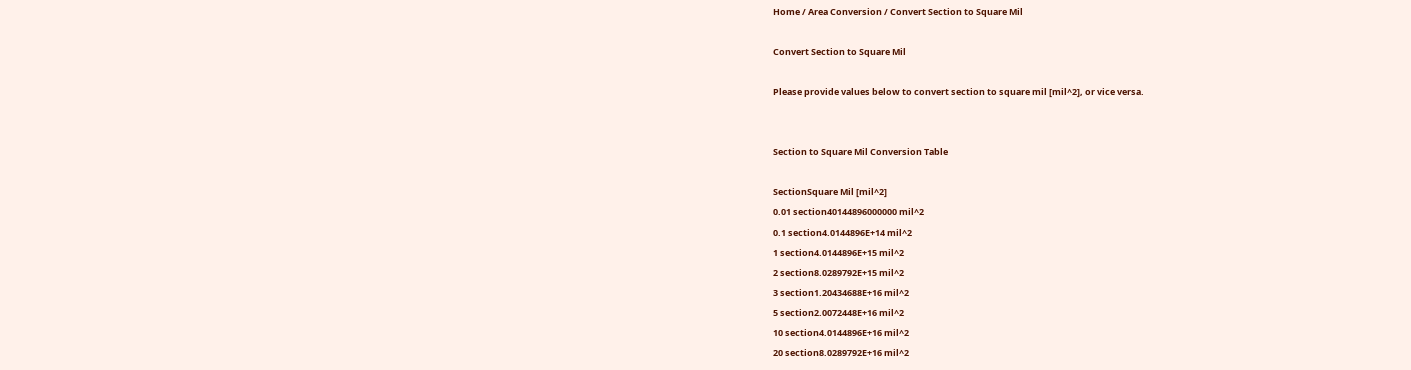Home / Area Conversion / Convert Section to Square Mil

Convert Section to Square Mil

Please provide values below to convert section to square mil [mil^2], or vice versa.


Section to Square Mil Conversion Table

SectionSquare Mil [mil^2]
0.01 section40144896000000 mil^2
0.1 section4.0144896E+14 mil^2
1 section4.0144896E+15 mil^2
2 section8.0289792E+15 mil^2
3 section1.20434688E+16 mil^2
5 section2.0072448E+16 mil^2
10 section4.0144896E+16 mil^2
20 section8.0289792E+16 mil^2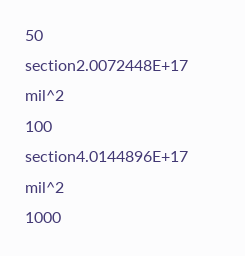50 section2.0072448E+17 mil^2
100 section4.0144896E+17 mil^2
1000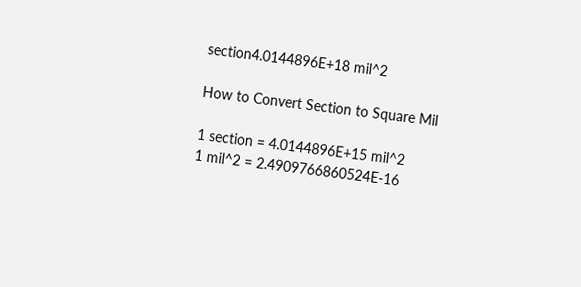section4.0144896E+18 mil^2

How to Convert Section to Square Mil

1 section = 4.0144896E+15 mil^2
1 mil^2 = 2.4909766860524E-16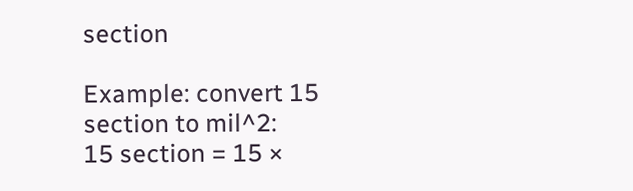section

Example: convert 15 section to mil^2:
15 section = 15 ×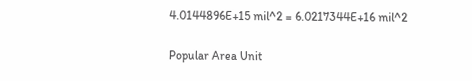4.0144896E+15 mil^2 = 6.0217344E+16 mil^2

Popular Area Unit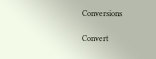Conversions

Convert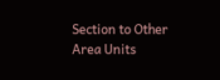Section to Other Area Units